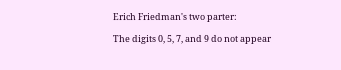Erich Friedman's two parter:

The digits 0, 5, 7, and 9 do not appear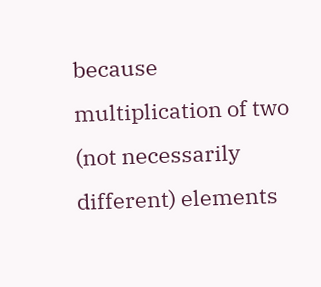because multiplication of two
(not necessarily different) elements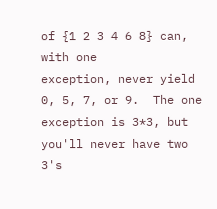of {1 2 3 4 6 8} can, with one
exception, never yield 0, 5, 7, or 9.  The one exception is 3*3, but
you'll never have two 3's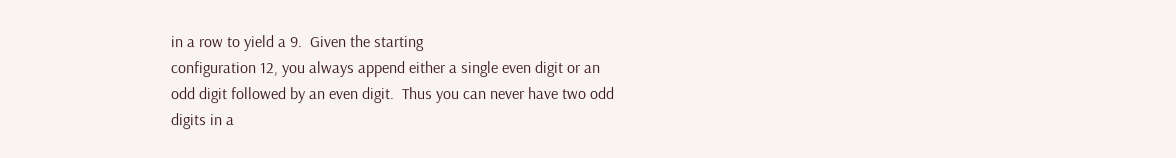in a row to yield a 9.  Given the starting
configuration 12, you always append either a single even digit or an
odd digit followed by an even digit.  Thus you can never have two odd
digits in a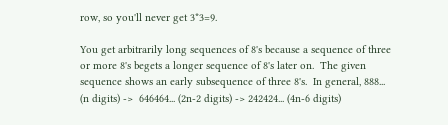row, so you'll never get 3*3=9.

You get arbitrarily long sequences of 8's because a sequence of three
or more 8's begets a longer sequence of 8's later on.  The given
sequence shows an early subsequence of three 8's.  In general, 888...
(n digits) ->  646464... (2n-2 digits) -> 242424... (4n-6 digits)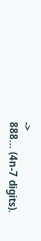->
888... (4n-7 digits).